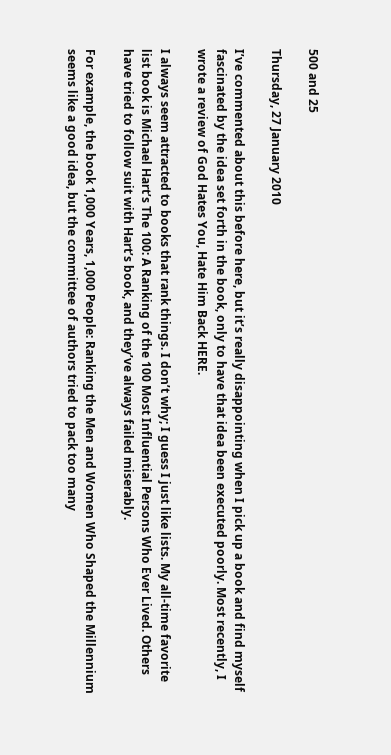500 and 25

Thursday, 27 January 2010

I’ve commented about this before here, but it’s really disappointing when I pick up a book and find myself fascinated by the idea set forth in the book, only to have that idea been executed poorly. Most recently, I wrote a review of God Hates You, Hate Him Back HERE.

I always seem attracted to books that rank things. I don’t why; I guess I just like lists. My all-time favorite list book is Michael Hart’s The 100: A Ranking of the 100 Most Influential Persons Who Ever Lived. Others have tried to follow suit with Hart’s book, and they’ve always failed miserably.

For example, the book 1,000 Years, 1,000 People: Ranking the Men and Women Who Shaped the Millennium seems like a good idea, but the committee of authors tried to pack too many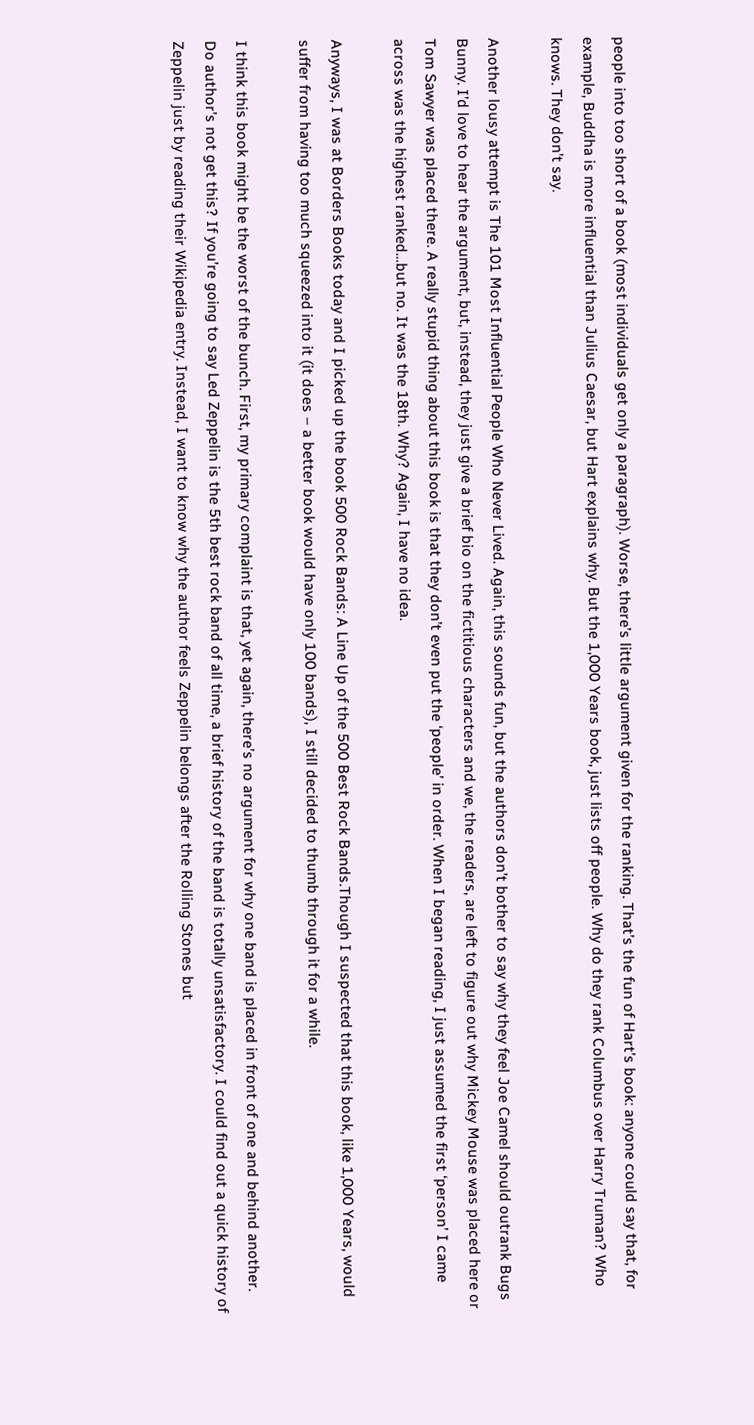people into too short of a book (most individuals get only a paragraph). Worse, there’s little argument given for the ranking. That’s the fun of Hart’s book: anyone could say that, for example, Buddha is more influential than Julius Caesar, but Hart explains why. But the 1,000 Years book, just lists off people. Why do they rank Columbus over Harry Truman? Who knows. They don’t say.

Another lousy attempt is The 101 Most Influential People Who Never Lived. Again, this sounds fun, but the authors don’t bother to say why they feel Joe Camel should outrank Bugs Bunny. I’d love to hear the argument, but, instead, they just give a brief bio on the fictitious characters and we, the readers, are left to figure out why Mickey Mouse was placed here or Tom Sawyer was placed there. A really stupid thing about this book is that they don’t even put the ‘people’ in order. When I began reading, I just assumed the first ‘person’ I came across was the highest ranked…but no. It was the 18th. Why? Again, I have no idea.

Anyways, I was at Borders Books today and I picked up the book 500 Rock Bands: A Line Up of the 500 Best Rock Bands.Though I suspected that this book, like 1,000 Years, would suffer from having too much squeezed into it (it does – a better book would have only 100 bands), I still decided to thumb through it for a while.

I think this book might be the worst of the bunch. First, my primary complaint is that, yet again, there’s no argument for why one band is placed in front of one and behind another. Do author’s not get this? If you’re going to say Led Zeppelin is the 5th best rock band of all time, a brief history of the band is totally unsatisfactory. I could find out a quick history of Zeppelin just by reading their Wikipedia entry. Instead, I want to know why the author feels Zeppelin belongs after the Rolling Stones but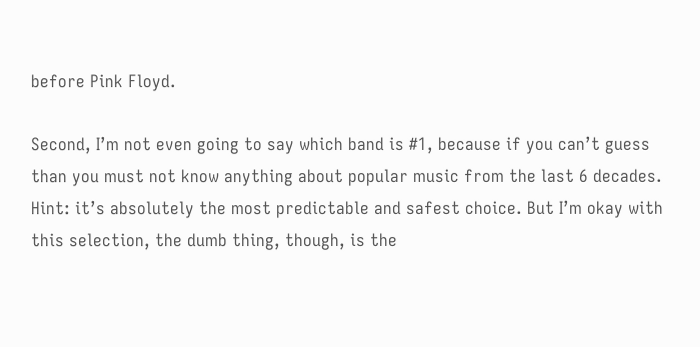before Pink Floyd.

Second, I’m not even going to say which band is #1, because if you can’t guess than you must not know anything about popular music from the last 6 decades. Hint: it’s absolutely the most predictable and safest choice. But I’m okay with this selection, the dumb thing, though, is the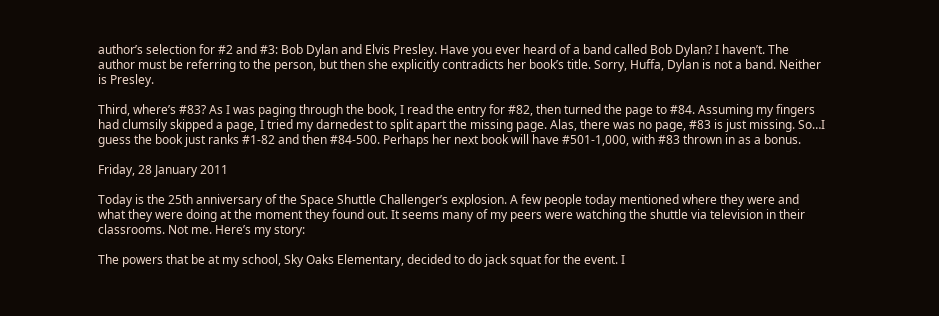author’s selection for #2 and #3: Bob Dylan and Elvis Presley. Have you ever heard of a band called Bob Dylan? I haven’t. The author must be referring to the person, but then she explicitly contradicts her book’s title. Sorry, Huffa, Dylan is not a band. Neither is Presley.

Third, where’s #83? As I was paging through the book, I read the entry for #82, then turned the page to #84. Assuming my fingers had clumsily skipped a page, I tried my darnedest to split apart the missing page. Alas, there was no page, #83 is just missing. So…I guess the book just ranks #1-82 and then #84-500. Perhaps her next book will have #501-1,000, with #83 thrown in as a bonus.

Friday, 28 January 2011

Today is the 25th anniversary of the Space Shuttle Challenger’s explosion. A few people today mentioned where they were and what they were doing at the moment they found out. It seems many of my peers were watching the shuttle via television in their classrooms. Not me. Here’s my story:

The powers that be at my school, Sky Oaks Elementary, decided to do jack squat for the event. I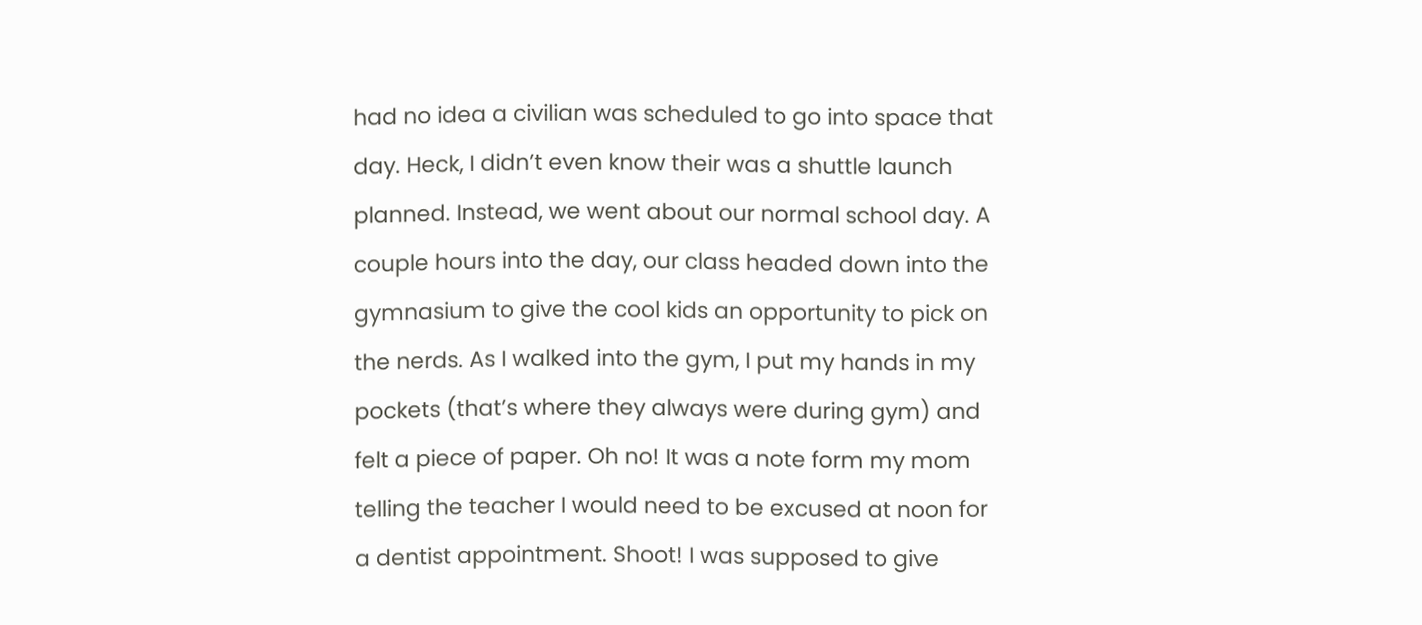had no idea a civilian was scheduled to go into space that day. Heck, I didn’t even know their was a shuttle launch planned. Instead, we went about our normal school day. A couple hours into the day, our class headed down into the gymnasium to give the cool kids an opportunity to pick on the nerds. As I walked into the gym, I put my hands in my pockets (that’s where they always were during gym) and felt a piece of paper. Oh no! It was a note form my mom telling the teacher I would need to be excused at noon for a dentist appointment. Shoot! I was supposed to give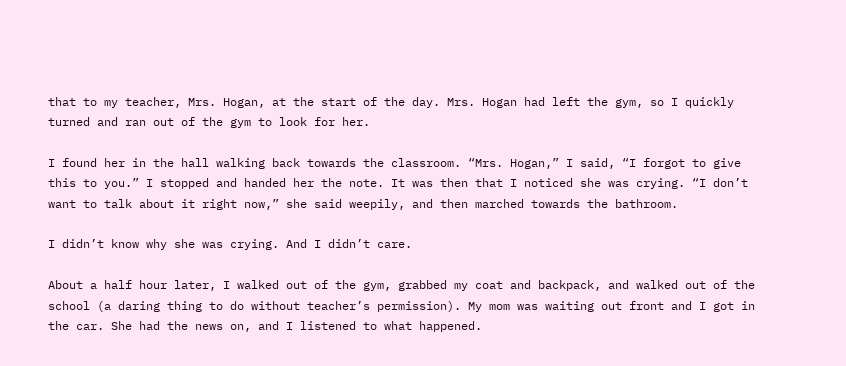that to my teacher, Mrs. Hogan, at the start of the day. Mrs. Hogan had left the gym, so I quickly turned and ran out of the gym to look for her.

I found her in the hall walking back towards the classroom. “Mrs. Hogan,” I said, “I forgot to give this to you.” I stopped and handed her the note. It was then that I noticed she was crying. “I don’t want to talk about it right now,” she said weepily, and then marched towards the bathroom.

I didn’t know why she was crying. And I didn’t care.

About a half hour later, I walked out of the gym, grabbed my coat and backpack, and walked out of the school (a daring thing to do without teacher’s permission). My mom was waiting out front and I got in the car. She had the news on, and I listened to what happened.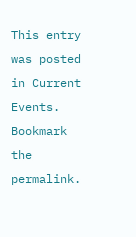This entry was posted in Current Events. Bookmark the permalink.